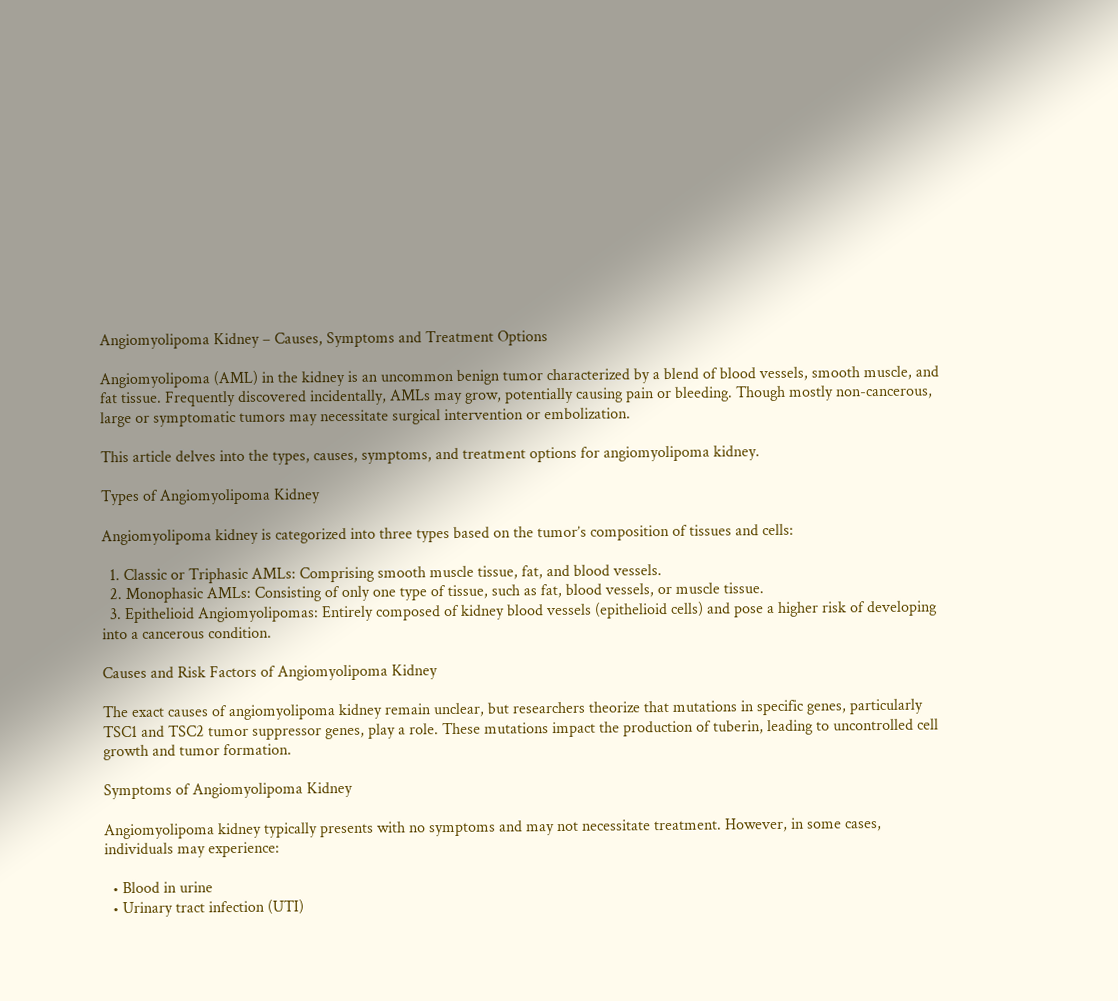Angiomyolipoma Kidney – Causes, Symptoms and Treatment Options

Angiomyolipoma (AML) in the kidney is an uncommon benign tumor characterized by a blend of blood vessels, smooth muscle, and fat tissue. Frequently discovered incidentally, AMLs may grow, potentially causing pain or bleeding. Though mostly non-cancerous, large or symptomatic tumors may necessitate surgical intervention or embolization.

This article delves into the types, causes, symptoms, and treatment options for angiomyolipoma kidney.

Types of Angiomyolipoma Kidney

Angiomyolipoma kidney is categorized into three types based on the tumor’s composition of tissues and cells:

  1. Classic or Triphasic AMLs: Comprising smooth muscle tissue, fat, and blood vessels.
  2. Monophasic AMLs: Consisting of only one type of tissue, such as fat, blood vessels, or muscle tissue.
  3. Epithelioid Angiomyolipomas: Entirely composed of kidney blood vessels (epithelioid cells) and pose a higher risk of developing into a cancerous condition.

Causes and Risk Factors of Angiomyolipoma Kidney

The exact causes of angiomyolipoma kidney remain unclear, but researchers theorize that mutations in specific genes, particularly TSC1 and TSC2 tumor suppressor genes, play a role. These mutations impact the production of tuberin, leading to uncontrolled cell growth and tumor formation.

Symptoms of Angiomyolipoma Kidney

Angiomyolipoma kidney typically presents with no symptoms and may not necessitate treatment. However, in some cases, individuals may experience:

  • Blood in urine
  • Urinary tract infection (UTI)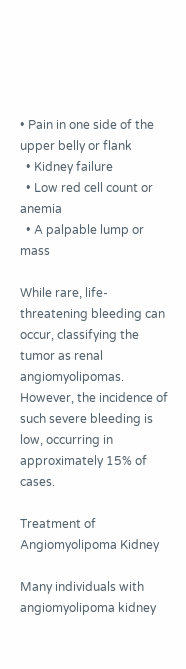• Pain in one side of the upper belly or flank
  • Kidney failure
  • Low red cell count or anemia
  • A palpable lump or mass

While rare, life-threatening bleeding can occur, classifying the tumor as renal angiomyolipomas. However, the incidence of such severe bleeding is low, occurring in approximately 15% of cases.

Treatment of Angiomyolipoma Kidney

Many individuals with angiomyolipoma kidney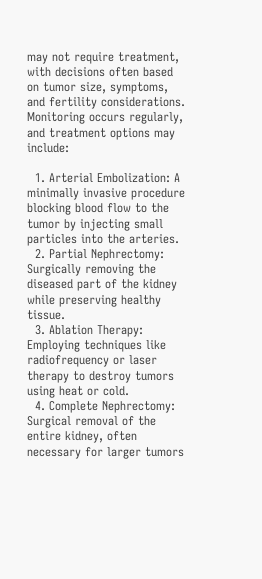may not require treatment, with decisions often based on tumor size, symptoms, and fertility considerations. Monitoring occurs regularly, and treatment options may include:

  1. Arterial Embolization: A minimally invasive procedure blocking blood flow to the tumor by injecting small particles into the arteries.
  2. Partial Nephrectomy: Surgically removing the diseased part of the kidney while preserving healthy tissue.
  3. Ablation Therapy: Employing techniques like radiofrequency or laser therapy to destroy tumors using heat or cold.
  4. Complete Nephrectomy: Surgical removal of the entire kidney, often necessary for larger tumors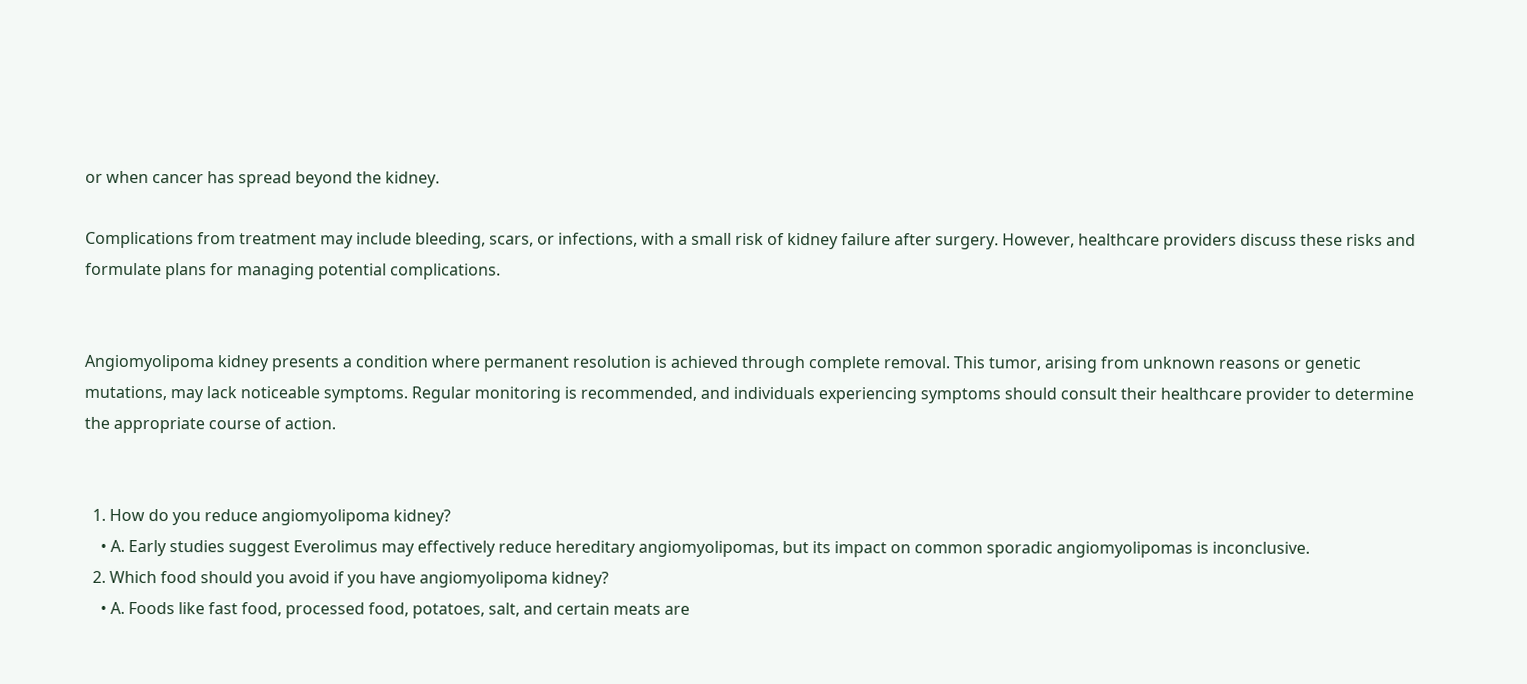or when cancer has spread beyond the kidney.

Complications from treatment may include bleeding, scars, or infections, with a small risk of kidney failure after surgery. However, healthcare providers discuss these risks and formulate plans for managing potential complications.


Angiomyolipoma kidney presents a condition where permanent resolution is achieved through complete removal. This tumor, arising from unknown reasons or genetic mutations, may lack noticeable symptoms. Regular monitoring is recommended, and individuals experiencing symptoms should consult their healthcare provider to determine the appropriate course of action.


  1. How do you reduce angiomyolipoma kidney?
    • A. Early studies suggest Everolimus may effectively reduce hereditary angiomyolipomas, but its impact on common sporadic angiomyolipomas is inconclusive.
  2. Which food should you avoid if you have angiomyolipoma kidney?
    • A. Foods like fast food, processed food, potatoes, salt, and certain meats are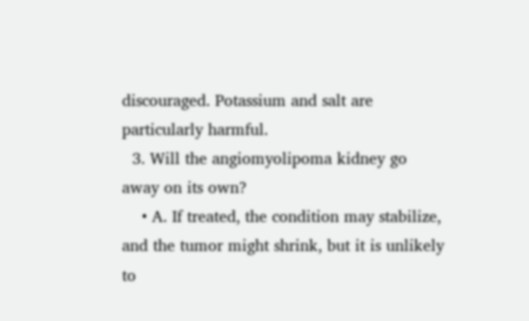discouraged. Potassium and salt are particularly harmful.
  3. Will the angiomyolipoma kidney go away on its own?
    • A. If treated, the condition may stabilize, and the tumor might shrink, but it is unlikely to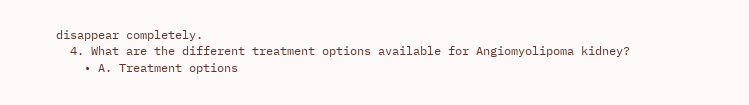disappear completely.
  4. What are the different treatment options available for Angiomyolipoma kidney?
    • A. Treatment options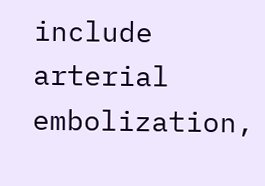include arterial embolization,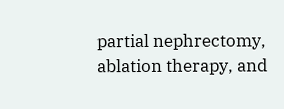partial nephrectomy, ablation therapy, and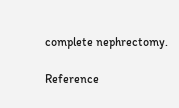complete nephrectomy.

Reference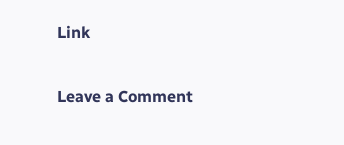Link

Leave a Comment